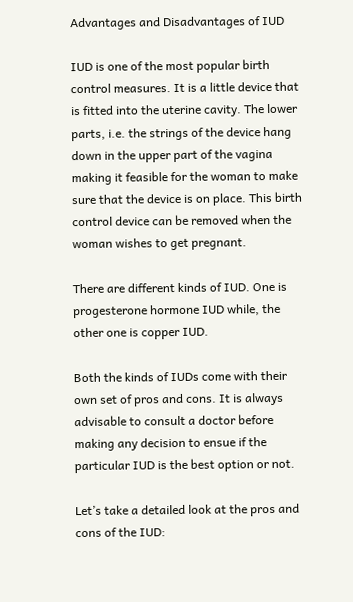Advantages and Disadvantages of IUD

IUD is one of the most popular birth control measures. It is a little device that is fitted into the uterine cavity. The lower parts, i.e. the strings of the device hang down in the upper part of the vagina making it feasible for the woman to make sure that the device is on place. This birth control device can be removed when the woman wishes to get pregnant.

There are different kinds of IUD. One is progesterone hormone IUD while, the other one is copper IUD.

Both the kinds of IUDs come with their own set of pros and cons. It is always advisable to consult a doctor before making any decision to ensue if the particular IUD is the best option or not.

Let’s take a detailed look at the pros and cons of the IUD: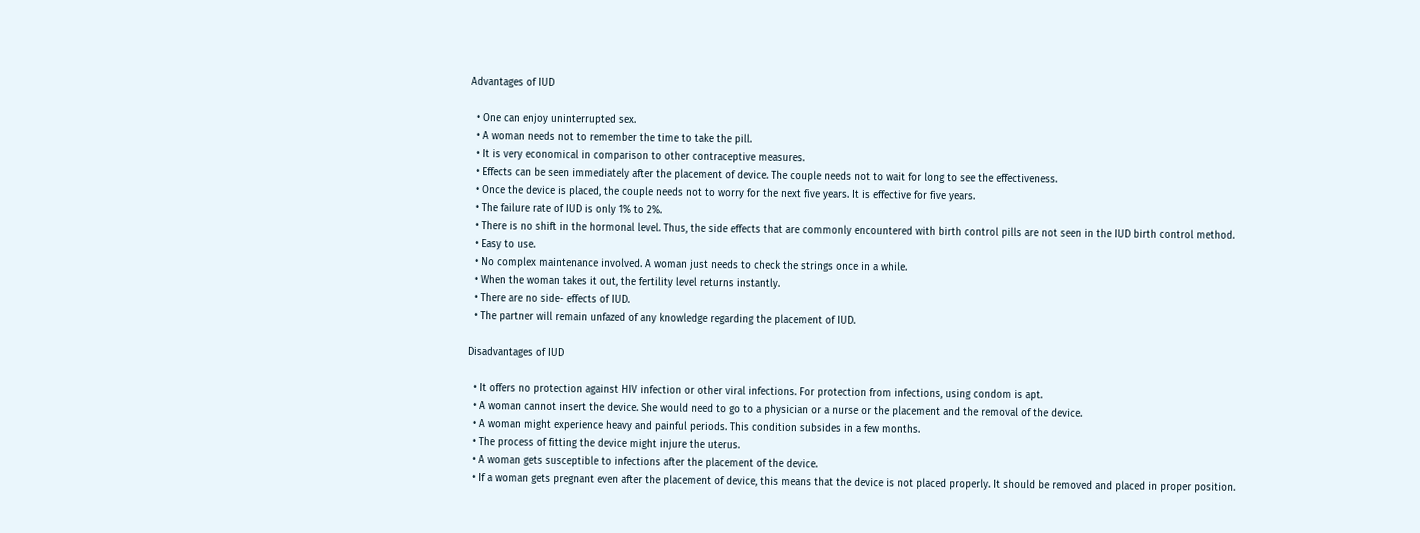Advantages of IUD

  • One can enjoy uninterrupted sex.
  • A woman needs not to remember the time to take the pill.
  • It is very economical in comparison to other contraceptive measures.
  • Effects can be seen immediately after the placement of device. The couple needs not to wait for long to see the effectiveness.
  • Once the device is placed, the couple needs not to worry for the next five years. It is effective for five years.
  • The failure rate of IUD is only 1% to 2%.
  • There is no shift in the hormonal level. Thus, the side effects that are commonly encountered with birth control pills are not seen in the IUD birth control method.
  • Easy to use.
  • No complex maintenance involved. A woman just needs to check the strings once in a while.
  • When the woman takes it out, the fertility level returns instantly.
  • There are no side- effects of IUD.
  • The partner will remain unfazed of any knowledge regarding the placement of IUD.

Disadvantages of IUD

  • It offers no protection against HIV infection or other viral infections. For protection from infections, using condom is apt.
  • A woman cannot insert the device. She would need to go to a physician or a nurse or the placement and the removal of the device.
  • A woman might experience heavy and painful periods. This condition subsides in a few months.
  • The process of fitting the device might injure the uterus.
  • A woman gets susceptible to infections after the placement of the device.
  • If a woman gets pregnant even after the placement of device, this means that the device is not placed properly. It should be removed and placed in proper position.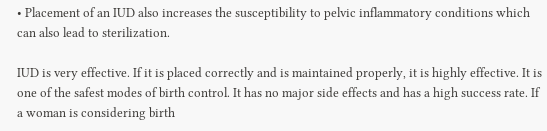• Placement of an IUD also increases the susceptibility to pelvic inflammatory conditions which can also lead to sterilization.

IUD is very effective. If it is placed correctly and is maintained properly, it is highly effective. It is one of the safest modes of birth control. It has no major side effects and has a high success rate. If a woman is considering birth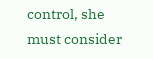control, she must consider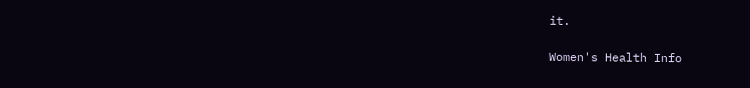it.

Women's Health Info